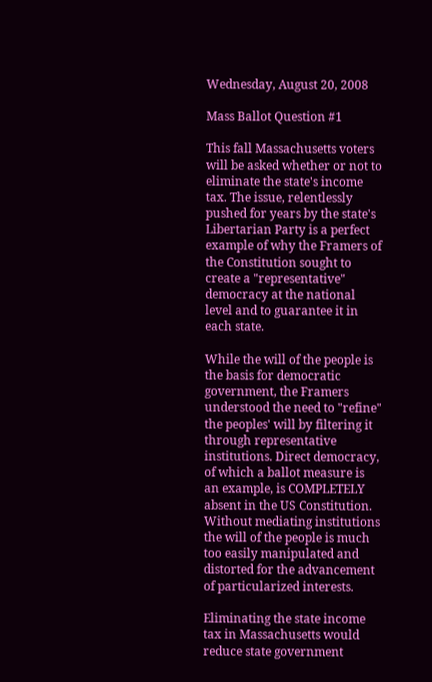Wednesday, August 20, 2008

Mass Ballot Question #1

This fall Massachusetts voters will be asked whether or not to eliminate the state's income tax. The issue, relentlessly pushed for years by the state's Libertarian Party is a perfect example of why the Framers of the Constitution sought to create a "representative" democracy at the national level and to guarantee it in each state.

While the will of the people is the basis for democratic government, the Framers understood the need to "refine" the peoples' will by filtering it through representative institutions. Direct democracy, of which a ballot measure is an example, is COMPLETELY absent in the US Constitution. Without mediating institutions the will of the people is much too easily manipulated and distorted for the advancement of particularized interests.

Eliminating the state income tax in Massachusetts would reduce state government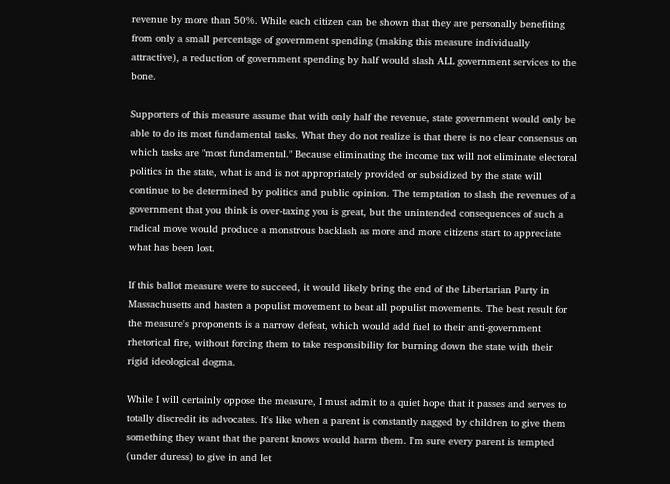revenue by more than 50%. While each citizen can be shown that they are personally benefiting from only a small percentage of government spending (making this measure individually attractive), a reduction of government spending by half would slash ALL government services to the bone.

Supporters of this measure assume that with only half the revenue, state government would only be able to do its most fundamental tasks. What they do not realize is that there is no clear consensus on which tasks are "most fundamental." Because eliminating the income tax will not eliminate electoral politics in the state, what is and is not appropriately provided or subsidized by the state will continue to be determined by politics and public opinion. The temptation to slash the revenues of a government that you think is over-taxing you is great, but the unintended consequences of such a radical move would produce a monstrous backlash as more and more citizens start to appreciate what has been lost.

If this ballot measure were to succeed, it would likely bring the end of the Libertarian Party in Massachusetts and hasten a populist movement to beat all populist movements. The best result for the measure's proponents is a narrow defeat, which would add fuel to their anti-government rhetorical fire, without forcing them to take responsibility for burning down the state with their rigid ideological dogma.

While I will certainly oppose the measure, I must admit to a quiet hope that it passes and serves to totally discredit its advocates. It's like when a parent is constantly nagged by children to give them something they want that the parent knows would harm them. I'm sure every parent is tempted (under duress) to give in and let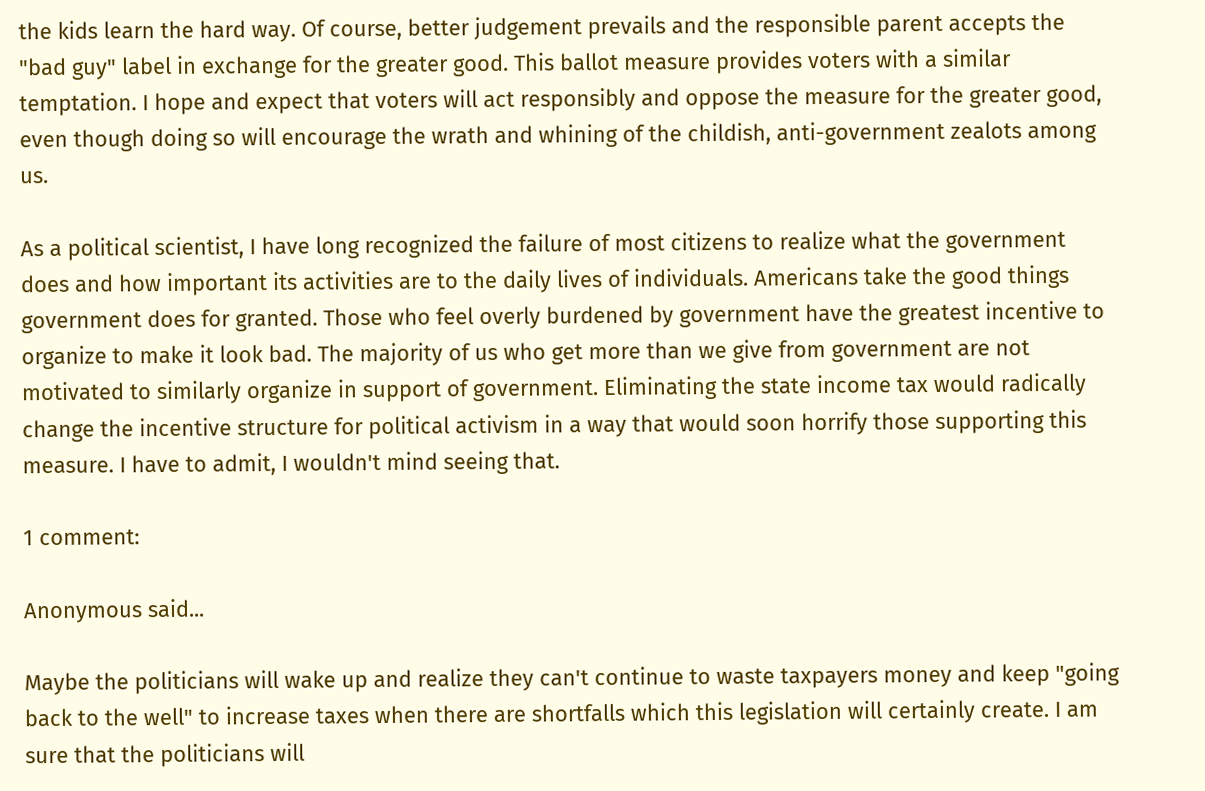the kids learn the hard way. Of course, better judgement prevails and the responsible parent accepts the "bad guy" label in exchange for the greater good. This ballot measure provides voters with a similar temptation. I hope and expect that voters will act responsibly and oppose the measure for the greater good, even though doing so will encourage the wrath and whining of the childish, anti-government zealots among us.

As a political scientist, I have long recognized the failure of most citizens to realize what the government does and how important its activities are to the daily lives of individuals. Americans take the good things government does for granted. Those who feel overly burdened by government have the greatest incentive to organize to make it look bad. The majority of us who get more than we give from government are not motivated to similarly organize in support of government. Eliminating the state income tax would radically change the incentive structure for political activism in a way that would soon horrify those supporting this measure. I have to admit, I wouldn't mind seeing that.

1 comment:

Anonymous said...

Maybe the politicians will wake up and realize they can't continue to waste taxpayers money and keep "going back to the well" to increase taxes when there are shortfalls which this legislation will certainly create. I am sure that the politicians will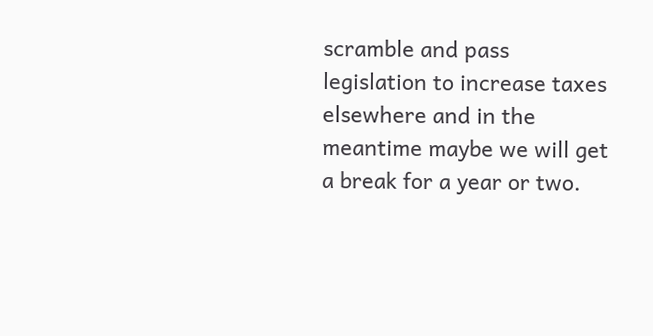scramble and pass legislation to increase taxes elsewhere and in the meantime maybe we will get a break for a year or two.